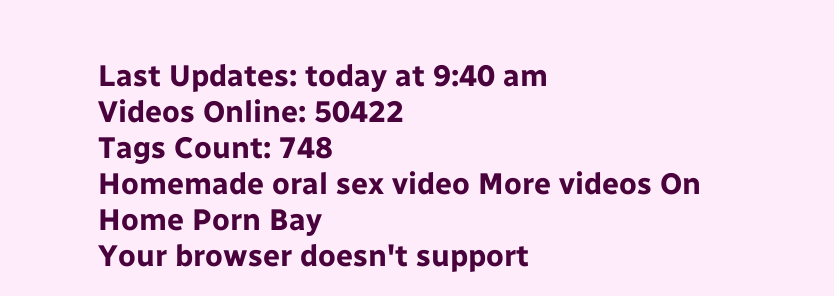Last Updates: today at 9:40 am
Videos Online: 50422
Tags Count: 748
Homemade oral sex video More videos On Home Porn Bay
Your browser doesn't support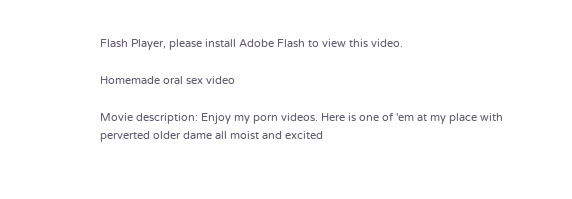Flash Player, please install Adobe Flash to view this video.

Homemade oral sex video

Movie description: Enjoy my porn videos. Here is one of 'em at my place with perverted older dame all moist and excited